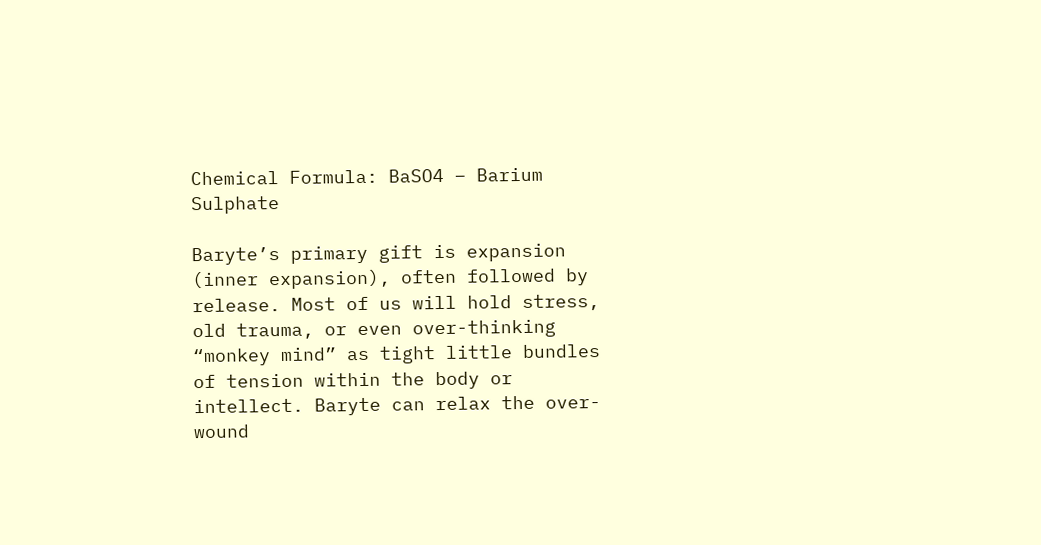Chemical Formula: BaSO4 – Barium Sulphate

Baryte’s primary gift is expansion (inner expansion), often followed by release. Most of us will hold stress, old trauma, or even over-thinking “monkey mind” as tight little bundles of tension within the body or intellect. Baryte can relax the over-wound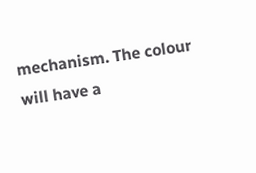mechanism. The colour will have a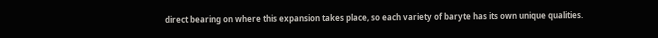direct bearing on where this expansion takes place, so each variety of baryte has its own unique qualities.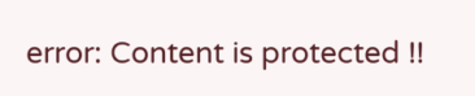error: Content is protected !!